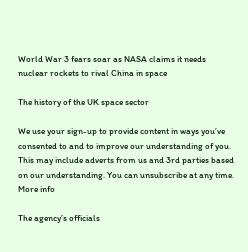World War 3 fears soar as NASA claims it needs nuclear rockets to rival China in space

The history of the UK space sector

We use your sign-up to provide content in ways you’ve consented to and to improve our understanding of you. This may include adverts from us and 3rd parties based on our understanding. You can unsubscribe at any time. More info

The agency’s officials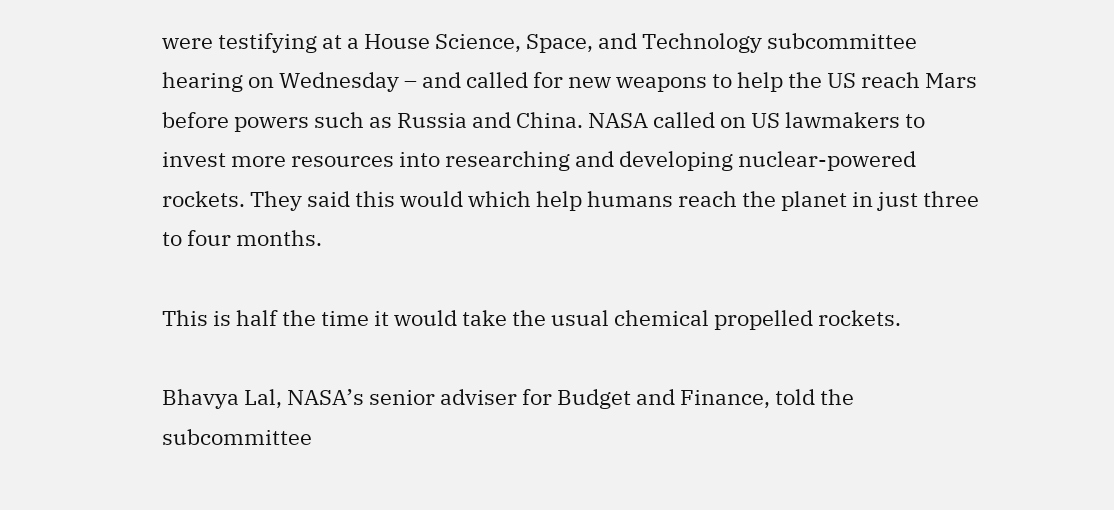were testifying at a House Science, Space, and Technology subcommittee hearing on Wednesday – and called for new weapons to help the US reach Mars before powers such as Russia and China. NASA called on US lawmakers to invest more resources into researching and developing nuclear-powered rockets. They said this would which help humans reach the planet in just three to four months.

This is half the time it would take the usual chemical propelled rockets.

Bhavya Lal, NASA’s senior adviser for Budget and Finance, told the subcommittee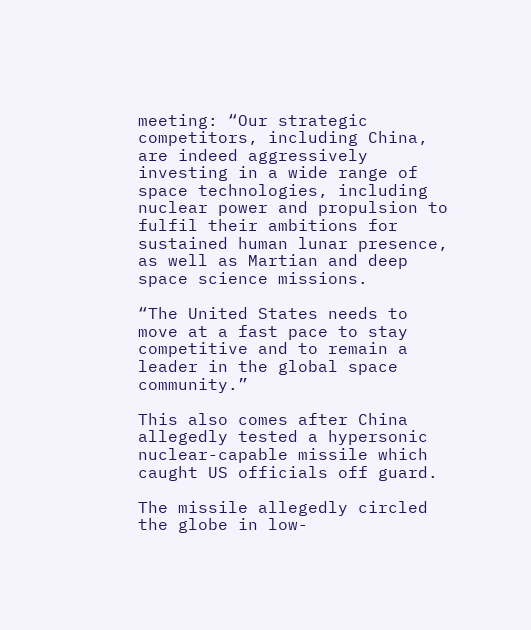meeting: “Our strategic competitors, including China, are indeed aggressively investing in a wide range of space technologies, including nuclear power and propulsion to fulfil their ambitions for sustained human lunar presence, as well as Martian and deep space science missions.

“The United States needs to move at a fast pace to stay competitive and to remain a leader in the global space community.”

This also comes after China allegedly tested a hypersonic nuclear-capable missile which caught US officials off guard.

The missile allegedly circled the globe in low-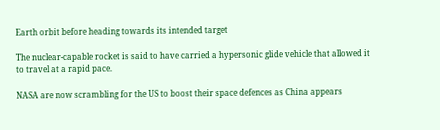Earth orbit before heading towards its intended target

The nuclear-capable rocket is said to have carried a hypersonic glide vehicle that allowed it to travel at a rapid pace.

NASA are now scrambling for the US to boost their space defences as China appears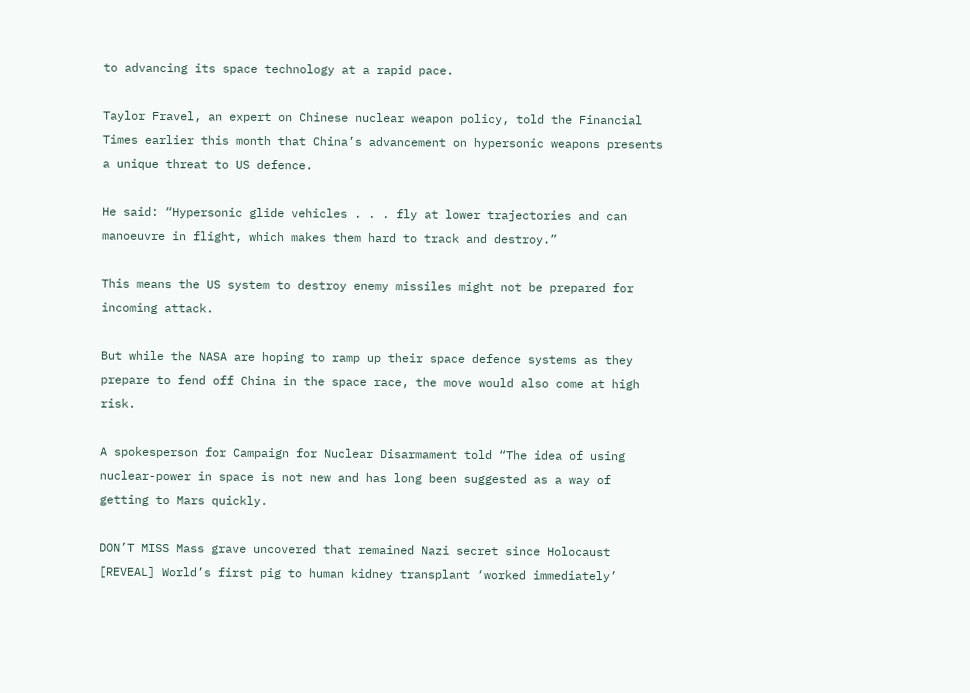to advancing its space technology at a rapid pace.

Taylor Fravel, an expert on Chinese nuclear weapon policy, told the Financial Times earlier this month that China’s advancement on hypersonic weapons presents a unique threat to US defence.

He said: “Hypersonic glide vehicles . . . fly at lower trajectories and can manoeuvre in flight, which makes them hard to track and destroy.”

This means the US system to destroy enemy missiles might not be prepared for incoming attack.

But while the NASA are hoping to ramp up their space defence systems as they prepare to fend off China in the space race, the move would also come at high risk.

A spokesperson for Campaign for Nuclear Disarmament told “The idea of using nuclear-power in space is not new and has long been suggested as a way of getting to Mars quickly.

DON’T MISS Mass grave uncovered that remained Nazi secret since Holocaust [REVEAL] World’s first pig to human kidney transplant ‘worked immediately’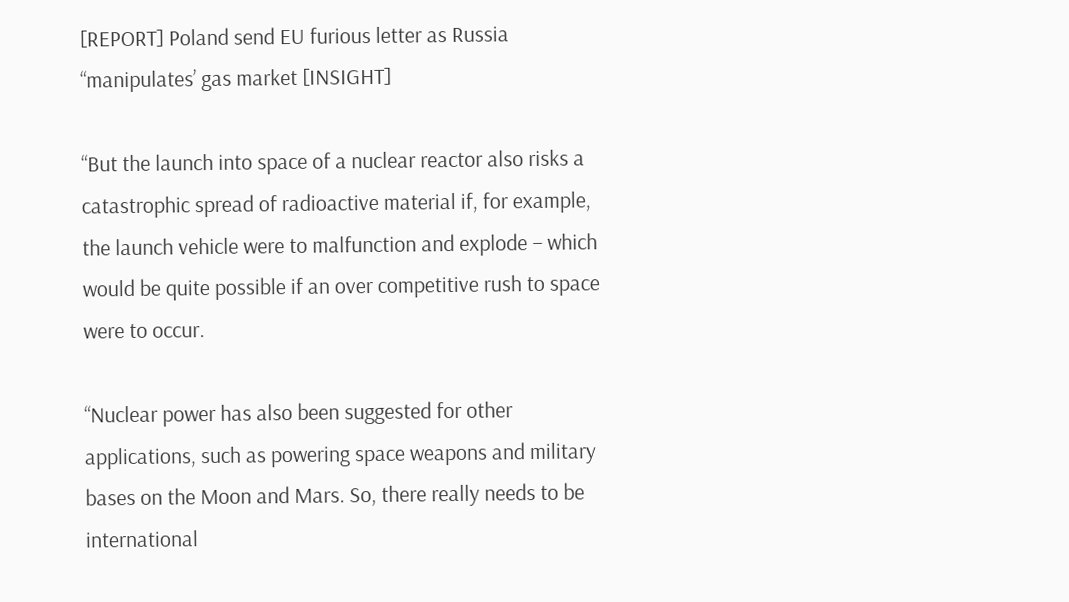[REPORT] Poland send EU furious letter as Russia “manipulates’ gas market [INSIGHT]

“But the launch into space of a nuclear reactor also risks a catastrophic spread of radioactive material if, for example, the launch vehicle were to malfunction and explode – which would be quite possible if an over competitive rush to space were to occur.

“Nuclear power has also been suggested for other applications, such as powering space weapons and military bases on the Moon and Mars. So, there really needs to be international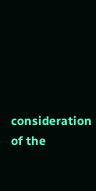consideration of the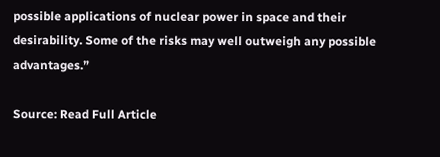possible applications of nuclear power in space and their desirability. Some of the risks may well outweigh any possible advantages.”

Source: Read Full Article